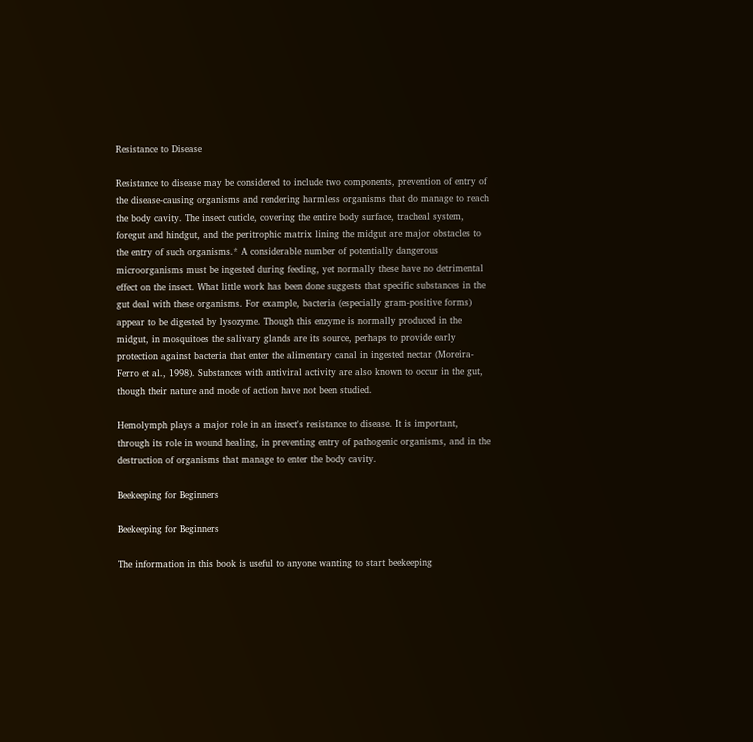Resistance to Disease

Resistance to disease may be considered to include two components, prevention of entry of the disease-causing organisms and rendering harmless organisms that do manage to reach the body cavity. The insect cuticle, covering the entire body surface, tracheal system, foregut and hindgut, and the peritrophic matrix lining the midgut are major obstacles to the entry of such organisms.* A considerable number of potentially dangerous microorganisms must be ingested during feeding, yet normally these have no detrimental effect on the insect. What little work has been done suggests that specific substances in the gut deal with these organisms. For example, bacteria (especially gram-positive forms) appear to be digested by lysozyme. Though this enzyme is normally produced in the midgut, in mosquitoes the salivary glands are its source, perhaps to provide early protection against bacteria that enter the alimentary canal in ingested nectar (Moreira-Ferro et al., 1998). Substances with antiviral activity are also known to occur in the gut, though their nature and mode of action have not been studied.

Hemolymph plays a major role in an insect's resistance to disease. It is important, through its role in wound healing, in preventing entry of pathogenic organisms, and in the destruction of organisms that manage to enter the body cavity.

Beekeeping for Beginners

Beekeeping for Beginners

The information in this book is useful to anyone wanting to start beekeeping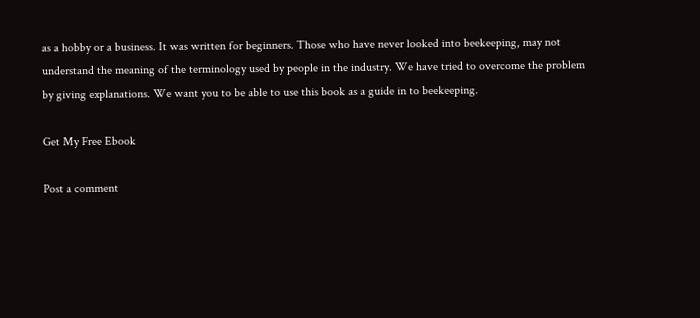as a hobby or a business. It was written for beginners. Those who have never looked into beekeeping, may not understand the meaning of the terminology used by people in the industry. We have tried to overcome the problem by giving explanations. We want you to be able to use this book as a guide in to beekeeping.

Get My Free Ebook

Post a comment